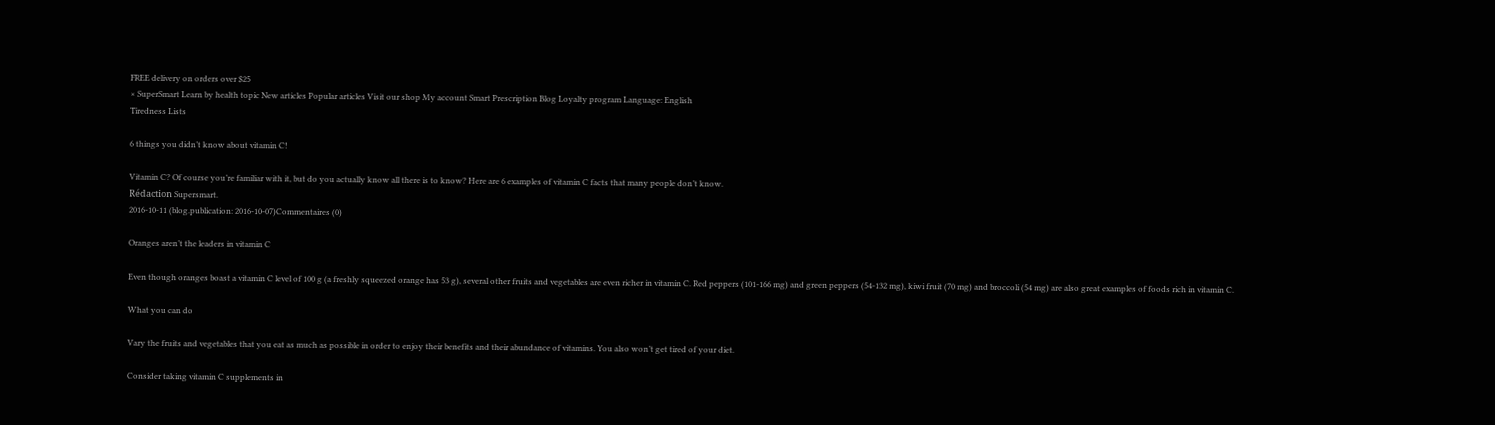FREE delivery on orders over $25
× SuperSmart Learn by health topic New articles Popular articles Visit our shop My account Smart Prescription Blog Loyalty program Language: English
Tiredness Lists

6 things you didn’t know about vitamin C!

Vitamin C? Of course you’re familiar with it, but do you actually know all there is to know? Here are 6 examples of vitamin C facts that many people don’t know.
Rédaction Supersmart.
2016-10-11 (blog.publication: 2016-10-07)Commentaires (0)

Oranges aren’t the leaders in vitamin C

Even though oranges boast a vitamin C level of 100 g (a freshly squeezed orange has 53 g), several other fruits and vegetables are even richer in vitamin C. Red peppers (101-166 mg) and green peppers (54-132 mg), kiwi fruit (70 mg) and broccoli (54 mg) are also great examples of foods rich in vitamin C.

What you can do

Vary the fruits and vegetables that you eat as much as possible in order to enjoy their benefits and their abundance of vitamins. You also won’t get tired of your diet.

Consider taking vitamin C supplements in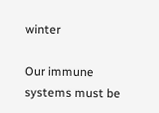winter

Our immune systems must be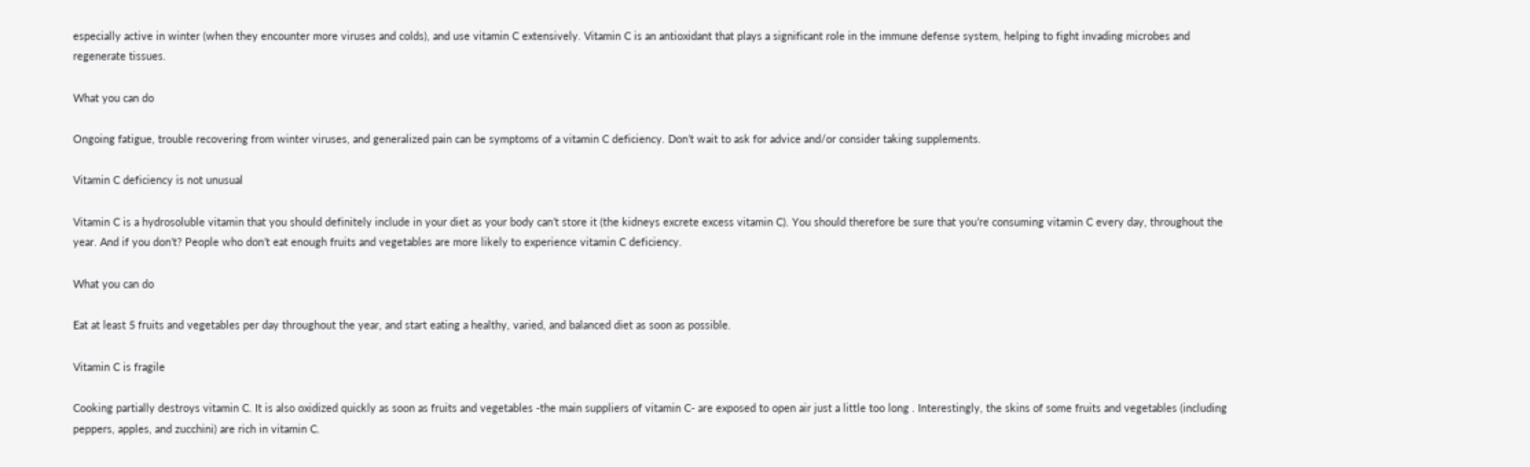especially active in winter (when they encounter more viruses and colds), and use vitamin C extensively. Vitamin C is an antioxidant that plays a significant role in the immune defense system, helping to fight invading microbes and regenerate tissues.

What you can do

Ongoing fatigue, trouble recovering from winter viruses, and generalized pain can be symptoms of a vitamin C deficiency. Don’t wait to ask for advice and/or consider taking supplements.

Vitamin C deficiency is not unusual

Vitamin C is a hydrosoluble vitamin that you should definitely include in your diet as your body can’t store it (the kidneys excrete excess vitamin C). You should therefore be sure that you’re consuming vitamin C every day, throughout the year. And if you don’t? People who don’t eat enough fruits and vegetables are more likely to experience vitamin C deficiency.

What you can do

Eat at least 5 fruits and vegetables per day throughout the year, and start eating a healthy, varied, and balanced diet as soon as possible.

Vitamin C is fragile

Cooking partially destroys vitamin C. It is also oxidized quickly as soon as fruits and vegetables -the main suppliers of vitamin C- are exposed to open air just a little too long . Interestingly, the skins of some fruits and vegetables (including peppers, apples, and zucchini) are rich in vitamin C.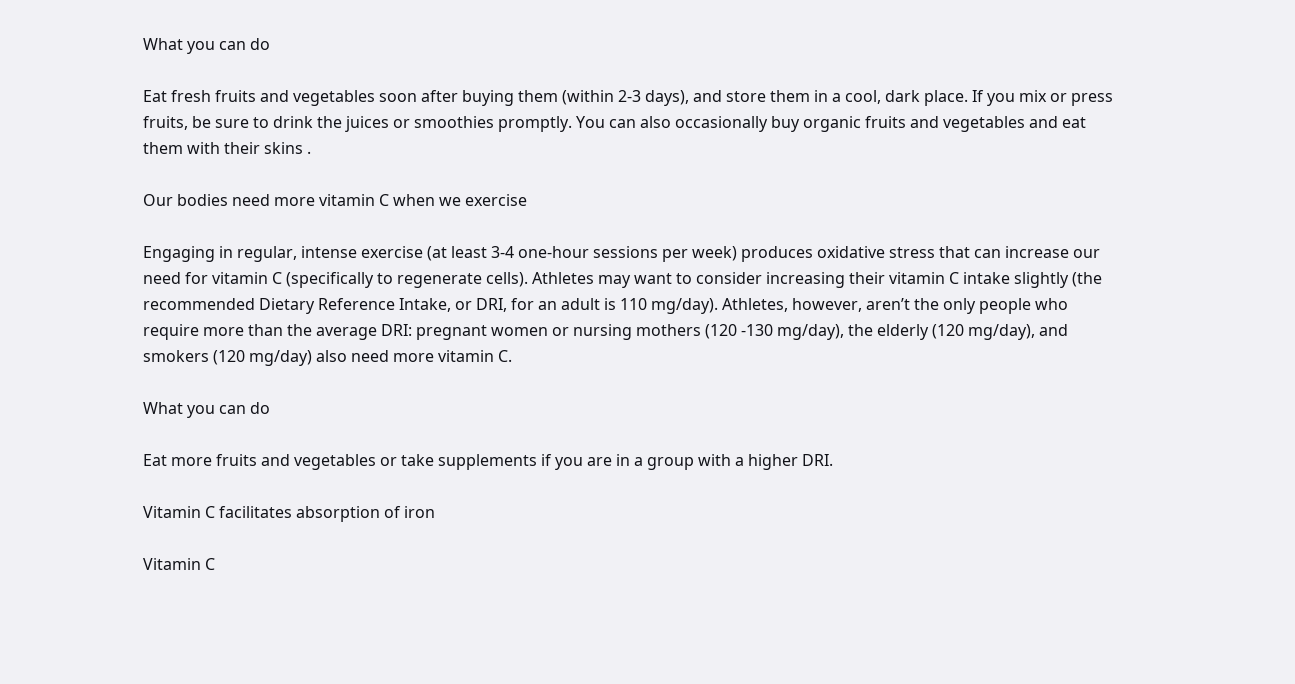What you can do

Eat fresh fruits and vegetables soon after buying them (within 2-3 days), and store them in a cool, dark place. If you mix or press fruits, be sure to drink the juices or smoothies promptly. You can also occasionally buy organic fruits and vegetables and eat them with their skins .

Our bodies need more vitamin C when we exercise

Engaging in regular, intense exercise (at least 3-4 one-hour sessions per week) produces oxidative stress that can increase our need for vitamin C (specifically to regenerate cells). Athletes may want to consider increasing their vitamin C intake slightly (the recommended Dietary Reference Intake, or DRI, for an adult is 110 mg/day). Athletes, however, aren’t the only people who require more than the average DRI: pregnant women or nursing mothers (120 -130 mg/day), the elderly (120 mg/day), and smokers (120 mg/day) also need more vitamin C.

What you can do

Eat more fruits and vegetables or take supplements if you are in a group with a higher DRI.

Vitamin C facilitates absorption of iron

Vitamin C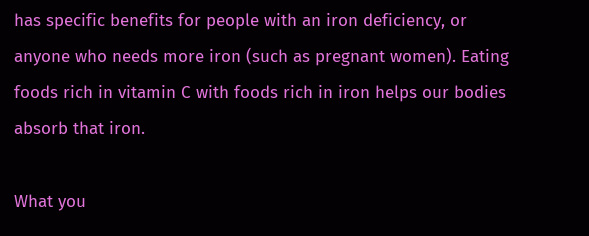has specific benefits for people with an iron deficiency, or anyone who needs more iron (such as pregnant women). Eating foods rich in vitamin C with foods rich in iron helps our bodies absorb that iron.

What you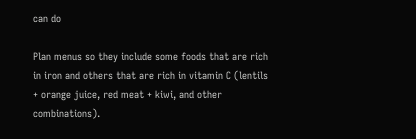can do

Plan menus so they include some foods that are rich in iron and others that are rich in vitamin C (lentils + orange juice, red meat + kiwi, and other combinations).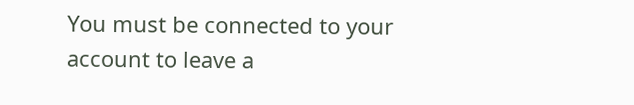You must be connected to your account to leave a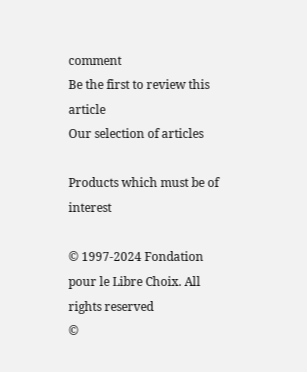comment
Be the first to review this article
Our selection of articles

Products which must be of interest

© 1997-2024 Fondation pour le Libre Choix. All rights reserved
©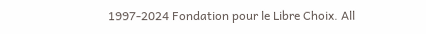1997-2024 Fondation pour le Libre Choix. All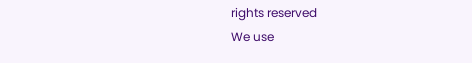rights reserved
We use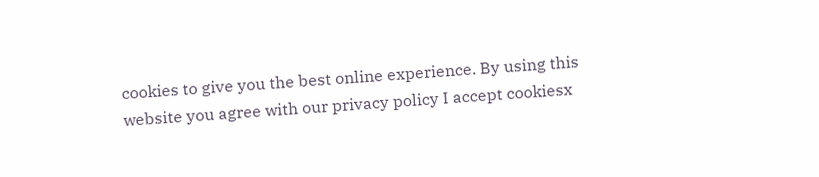cookies to give you the best online experience. By using this website you agree with our privacy policy I accept cookiesx